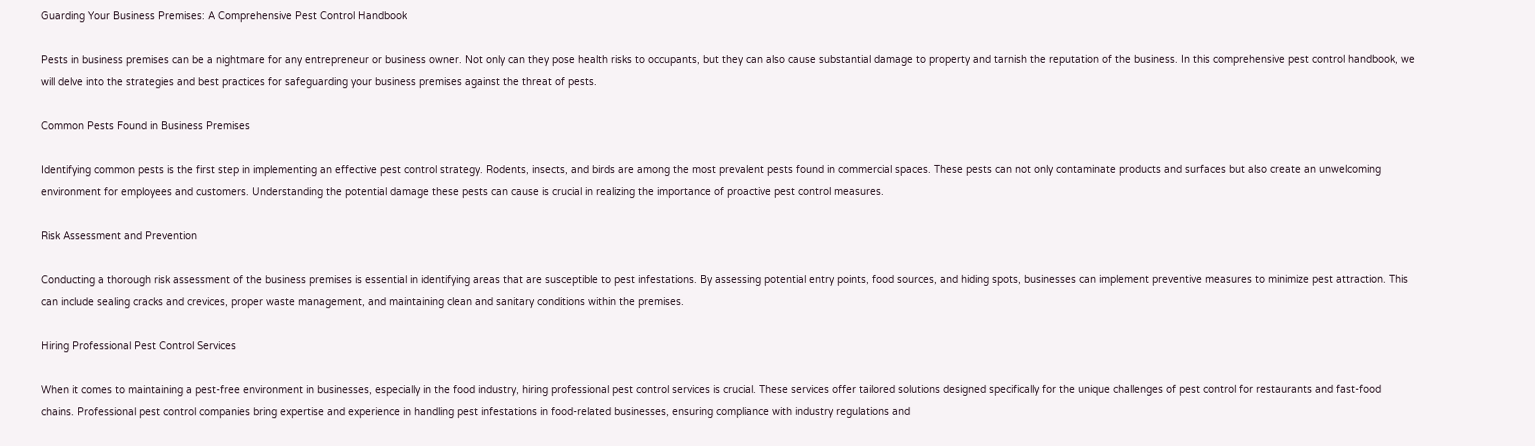Guarding Your Business Premises: A Comprehensive Pest Control Handbook

Pests in business premises can be a nightmare for any entrepreneur or business owner. Not only can they pose health risks to occupants, but they can also cause substantial damage to property and tarnish the reputation of the business. In this comprehensive pest control handbook, we will delve into the strategies and best practices for safeguarding your business premises against the threat of pests.

Common Pests Found in Business Premises

Identifying common pests is the first step in implementing an effective pest control strategy. Rodents, insects, and birds are among the most prevalent pests found in commercial spaces. These pests can not only contaminate products and surfaces but also create an unwelcoming environment for employees and customers. Understanding the potential damage these pests can cause is crucial in realizing the importance of proactive pest control measures.

Risk Assessment and Prevention

Conducting a thorough risk assessment of the business premises is essential in identifying areas that are susceptible to pest infestations. By assessing potential entry points, food sources, and hiding spots, businesses can implement preventive measures to minimize pest attraction. This can include sealing cracks and crevices, proper waste management, and maintaining clean and sanitary conditions within the premises.

Hiring Professional Pest Control Services

When it comes to maintaining a pest-free environment in businesses, especially in the food industry, hiring professional pest control services is crucial. These services offer tailored solutions designed specifically for the unique challenges of pest control for restaurants and fast-food chains. Professional pest control companies bring expertise and experience in handling pest infestations in food-related businesses, ensuring compliance with industry regulations and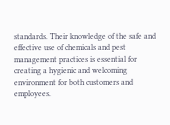standards. Their knowledge of the safe and effective use of chemicals and pest management practices is essential for creating a hygienic and welcoming environment for both customers and employees.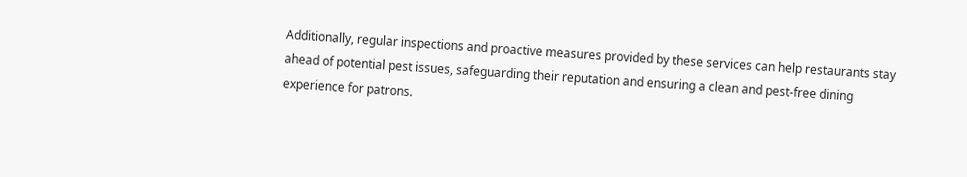Additionally, regular inspections and proactive measures provided by these services can help restaurants stay ahead of potential pest issues, safeguarding their reputation and ensuring a clean and pest-free dining experience for patrons.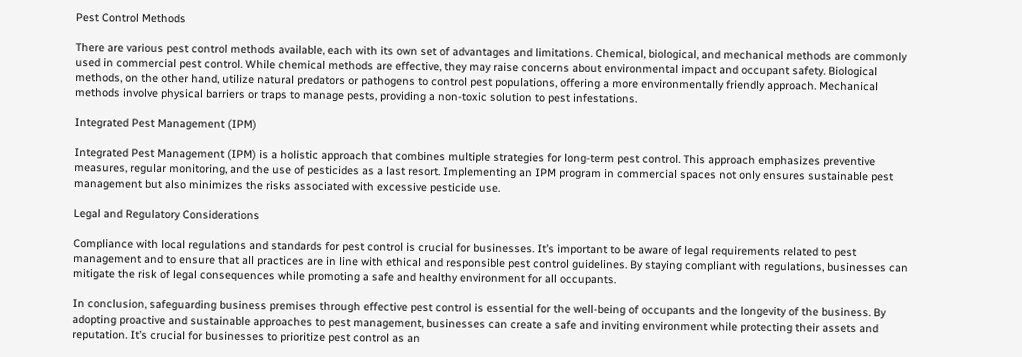Pest Control Methods

There are various pest control methods available, each with its own set of advantages and limitations. Chemical, biological, and mechanical methods are commonly used in commercial pest control. While chemical methods are effective, they may raise concerns about environmental impact and occupant safety. Biological methods, on the other hand, utilize natural predators or pathogens to control pest populations, offering a more environmentally friendly approach. Mechanical methods involve physical barriers or traps to manage pests, providing a non-toxic solution to pest infestations.

Integrated Pest Management (IPM)

Integrated Pest Management (IPM) is a holistic approach that combines multiple strategies for long-term pest control. This approach emphasizes preventive measures, regular monitoring, and the use of pesticides as a last resort. Implementing an IPM program in commercial spaces not only ensures sustainable pest management but also minimizes the risks associated with excessive pesticide use.

Legal and Regulatory Considerations

Compliance with local regulations and standards for pest control is crucial for businesses. It’s important to be aware of legal requirements related to pest management and to ensure that all practices are in line with ethical and responsible pest control guidelines. By staying compliant with regulations, businesses can mitigate the risk of legal consequences while promoting a safe and healthy environment for all occupants.

In conclusion, safeguarding business premises through effective pest control is essential for the well-being of occupants and the longevity of the business. By adopting proactive and sustainable approaches to pest management, businesses can create a safe and inviting environment while protecting their assets and reputation. It’s crucial for businesses to prioritize pest control as an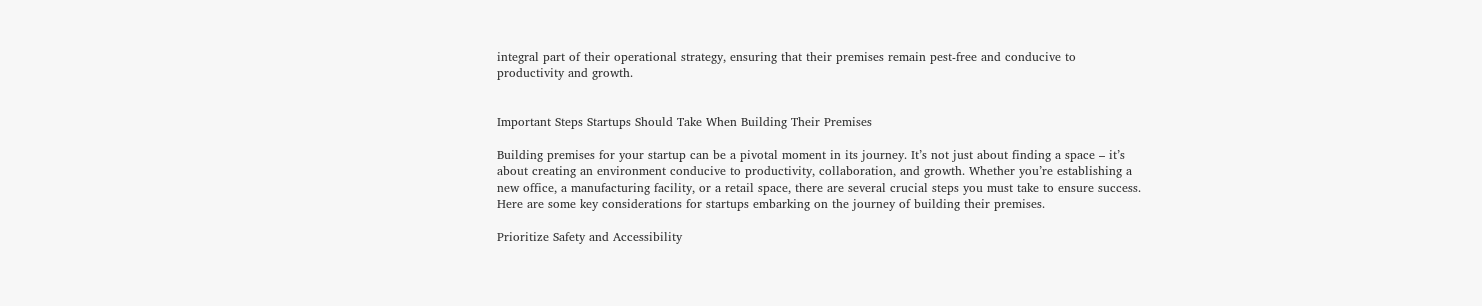integral part of their operational strategy, ensuring that their premises remain pest-free and conducive to productivity and growth.


Important Steps Startups Should Take When Building Their Premises

Building premises for your startup can be a pivotal moment in its journey. It’s not just about finding a space – it’s about creating an environment conducive to productivity, collaboration, and growth. Whether you’re establishing a new office, a manufacturing facility, or a retail space, there are several crucial steps you must take to ensure success. Here are some key considerations for startups embarking on the journey of building their premises.

Prioritize Safety and Accessibility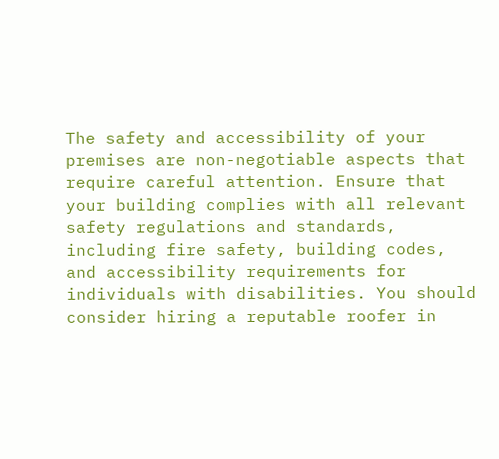The safety and accessibility of your premises are non-negotiable aspects that require careful attention. Ensure that your building complies with all relevant safety regulations and standards, including fire safety, building codes, and accessibility requirements for individuals with disabilities. You should consider hiring a reputable roofer in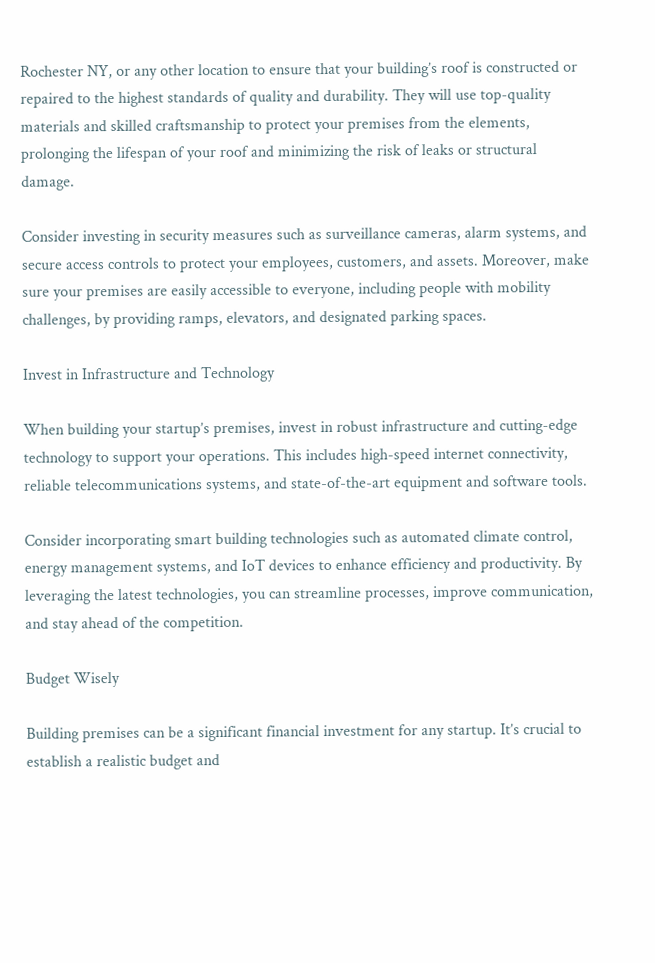Rochester NY, or any other location to ensure that your building’s roof is constructed or repaired to the highest standards of quality and durability. They will use top-quality materials and skilled craftsmanship to protect your premises from the elements, prolonging the lifespan of your roof and minimizing the risk of leaks or structural damage.

Consider investing in security measures such as surveillance cameras, alarm systems, and secure access controls to protect your employees, customers, and assets. Moreover, make sure your premises are easily accessible to everyone, including people with mobility challenges, by providing ramps, elevators, and designated parking spaces.

Invest in Infrastructure and Technology

When building your startup’s premises, invest in robust infrastructure and cutting-edge technology to support your operations. This includes high-speed internet connectivity, reliable telecommunications systems, and state-of-the-art equipment and software tools.

Consider incorporating smart building technologies such as automated climate control, energy management systems, and IoT devices to enhance efficiency and productivity. By leveraging the latest technologies, you can streamline processes, improve communication, and stay ahead of the competition.

Budget Wisely

Building premises can be a significant financial investment for any startup. It’s crucial to establish a realistic budget and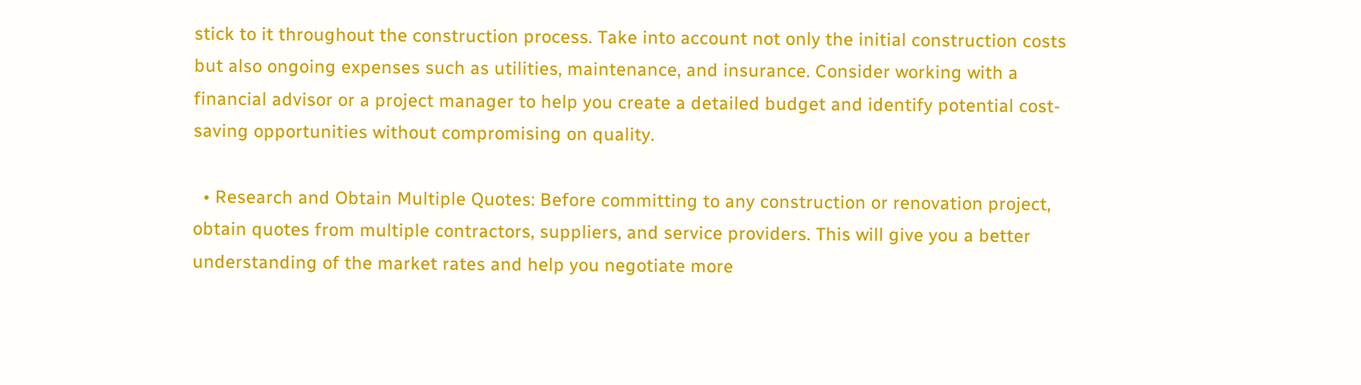stick to it throughout the construction process. Take into account not only the initial construction costs but also ongoing expenses such as utilities, maintenance, and insurance. Consider working with a financial advisor or a project manager to help you create a detailed budget and identify potential cost-saving opportunities without compromising on quality.

  • Research and Obtain Multiple Quotes: Before committing to any construction or renovation project, obtain quotes from multiple contractors, suppliers, and service providers. This will give you a better understanding of the market rates and help you negotiate more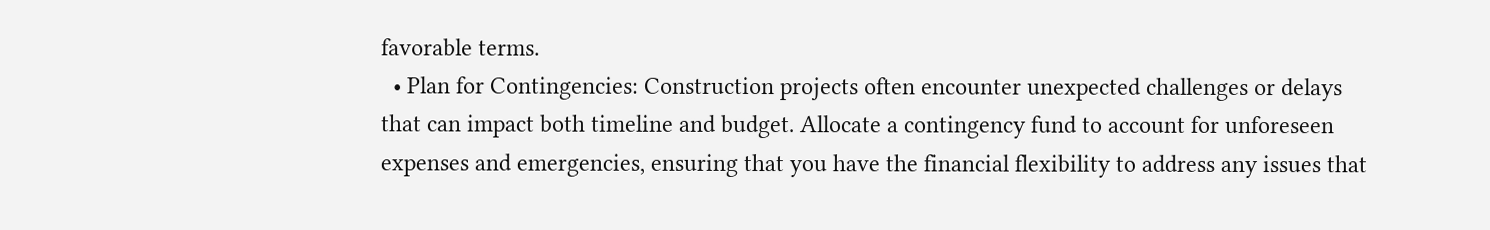favorable terms.
  • Plan for Contingencies: Construction projects often encounter unexpected challenges or delays that can impact both timeline and budget. Allocate a contingency fund to account for unforeseen expenses and emergencies, ensuring that you have the financial flexibility to address any issues that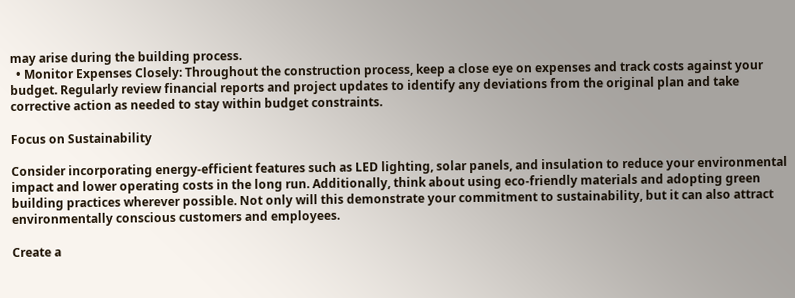may arise during the building process.
  • Monitor Expenses Closely: Throughout the construction process, keep a close eye on expenses and track costs against your budget. Regularly review financial reports and project updates to identify any deviations from the original plan and take corrective action as needed to stay within budget constraints.

Focus on Sustainability

Consider incorporating energy-efficient features such as LED lighting, solar panels, and insulation to reduce your environmental impact and lower operating costs in the long run. Additionally, think about using eco-friendly materials and adopting green building practices wherever possible. Not only will this demonstrate your commitment to sustainability, but it can also attract environmentally conscious customers and employees.

Create a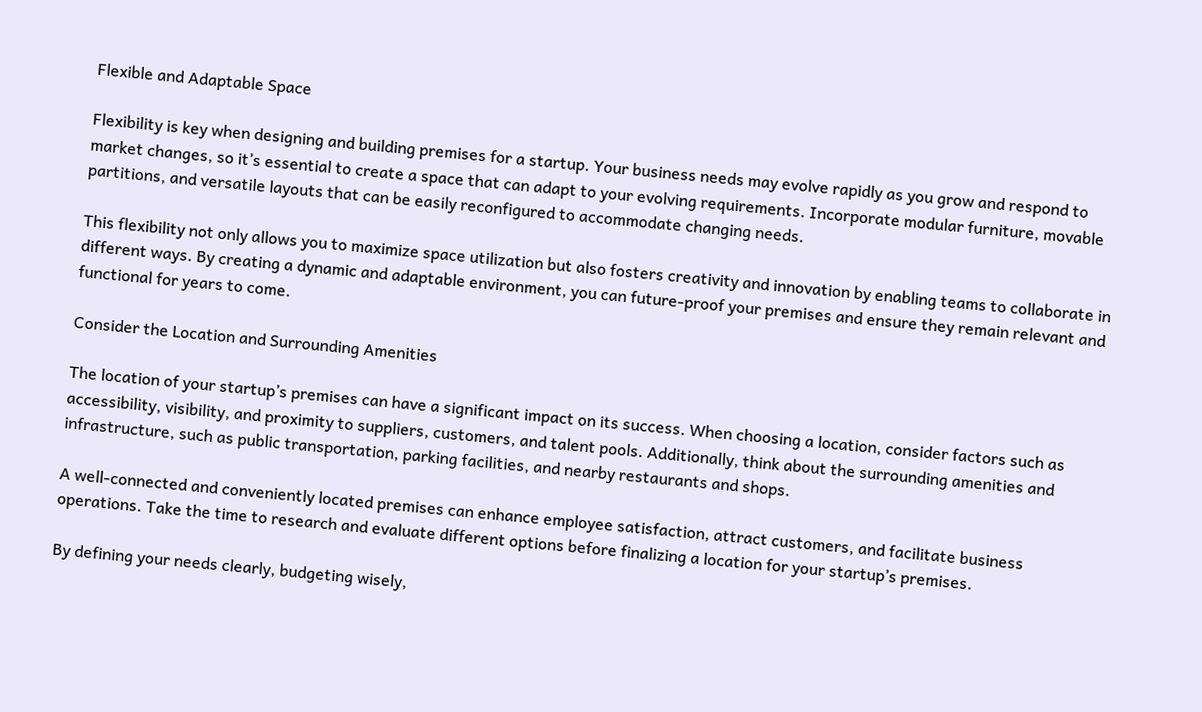Flexible and Adaptable Space

Flexibility is key when designing and building premises for a startup. Your business needs may evolve rapidly as you grow and respond to market changes, so it’s essential to create a space that can adapt to your evolving requirements. Incorporate modular furniture, movable partitions, and versatile layouts that can be easily reconfigured to accommodate changing needs.

This flexibility not only allows you to maximize space utilization but also fosters creativity and innovation by enabling teams to collaborate in different ways. By creating a dynamic and adaptable environment, you can future-proof your premises and ensure they remain relevant and functional for years to come.

Consider the Location and Surrounding Amenities

The location of your startup’s premises can have a significant impact on its success. When choosing a location, consider factors such as accessibility, visibility, and proximity to suppliers, customers, and talent pools. Additionally, think about the surrounding amenities and infrastructure, such as public transportation, parking facilities, and nearby restaurants and shops.

A well-connected and conveniently located premises can enhance employee satisfaction, attract customers, and facilitate business operations. Take the time to research and evaluate different options before finalizing a location for your startup’s premises.

By defining your needs clearly, budgeting wisely,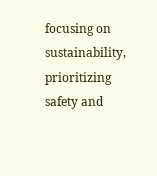focusing on sustainability, prioritizing safety and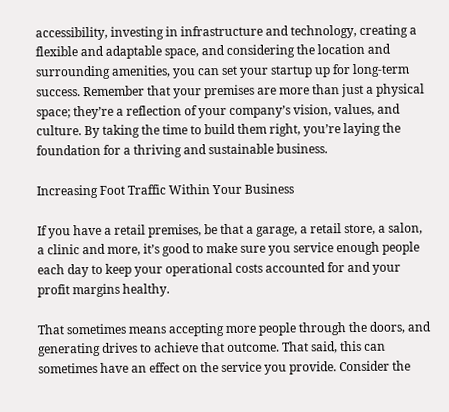accessibility, investing in infrastructure and technology, creating a flexible and adaptable space, and considering the location and surrounding amenities, you can set your startup up for long-term success. Remember that your premises are more than just a physical space; they’re a reflection of your company’s vision, values, and culture. By taking the time to build them right, you’re laying the foundation for a thriving and sustainable business.

Increasing Foot Traffic Within Your Business

If you have a retail premises, be that a garage, a retail store, a salon, a clinic and more, it’s good to make sure you service enough people each day to keep your operational costs accounted for and your profit margins healthy.

That sometimes means accepting more people through the doors, and generating drives to achieve that outcome. That said, this can sometimes have an effect on the service you provide. Consider the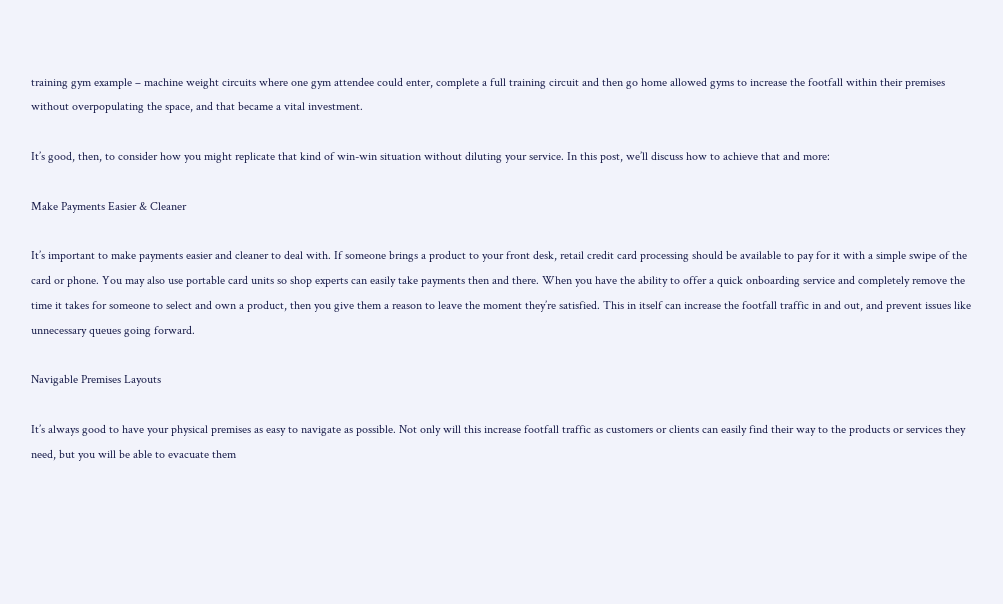training gym example – machine weight circuits where one gym attendee could enter, complete a full training circuit and then go home allowed gyms to increase the footfall within their premises without overpopulating the space, and that became a vital investment.

It’s good, then, to consider how you might replicate that kind of win-win situation without diluting your service. In this post, we’ll discuss how to achieve that and more:

Make Payments Easier & Cleaner

It’s important to make payments easier and cleaner to deal with. If someone brings a product to your front desk, retail credit card processing should be available to pay for it with a simple swipe of the card or phone. You may also use portable card units so shop experts can easily take payments then and there. When you have the ability to offer a quick onboarding service and completely remove the time it takes for someone to select and own a product, then you give them a reason to leave the moment they’re satisfied. This in itself can increase the footfall traffic in and out, and prevent issues like unnecessary queues going forward.

Navigable Premises Layouts

It’s always good to have your physical premises as easy to navigate as possible. Not only will this increase footfall traffic as customers or clients can easily find their way to the products or services they need, but you will be able to evacuate them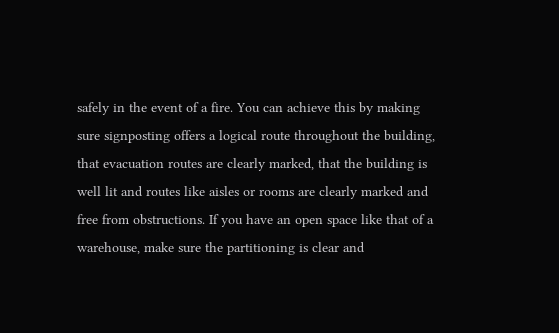safely in the event of a fire. You can achieve this by making sure signposting offers a logical route throughout the building, that evacuation routes are clearly marked, that the building is well lit and routes like aisles or rooms are clearly marked and free from obstructions. If you have an open space like that of a warehouse, make sure the partitioning is clear and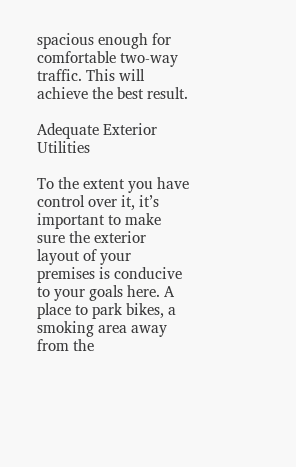spacious enough for comfortable two-way traffic. This will achieve the best result.

Adequate Exterior Utilities

To the extent you have control over it, it’s important to make sure the exterior layout of your premises is conducive to your goals here. A place to park bikes, a smoking area away from the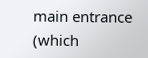main entrance (which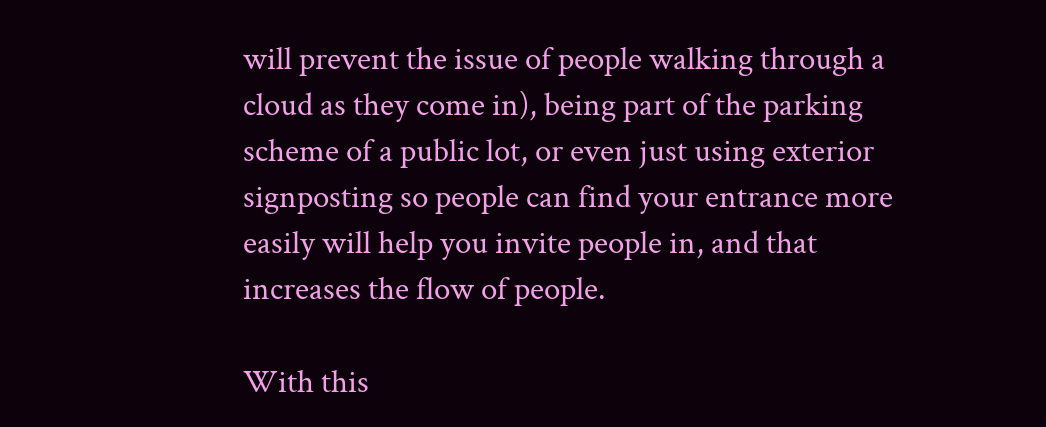will prevent the issue of people walking through a cloud as they come in), being part of the parking scheme of a public lot, or even just using exterior signposting so people can find your entrance more easily will help you invite people in, and that increases the flow of people.

With this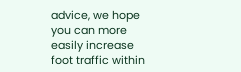advice, we hope you can more easily increase foot traffic within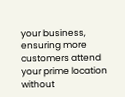your business, ensuring more customers attend your prime location without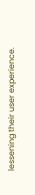lessening their user experience.